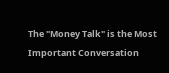The "Money Talk" is the Most Important Conversation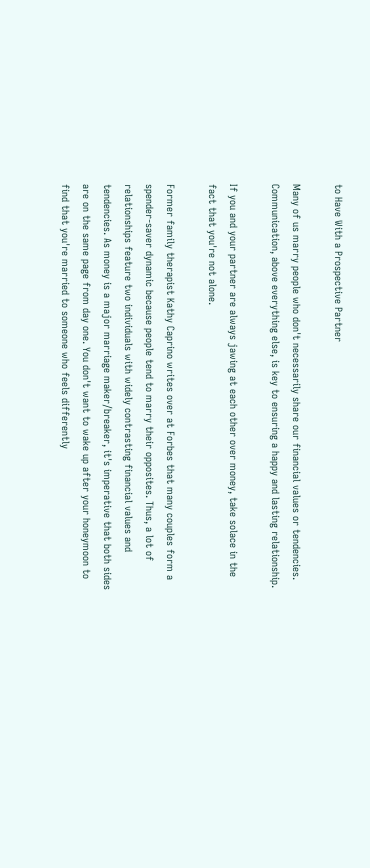to Have With a Prospective Partner

Many of us marry people who don't necessarily share our financial values or tendencies. Communication, above everything else, is key to ensuring a happy and lasting relationship.

If you and your partner are always jawing at each other over money, take solace in the fact that you're not alone.

Former family therapist Kathy Caprino writes over at Forbes that many couples form a spender-saver dynamic because people tend to marry their opposites. Thus, a lot of relationships feature two individuals with widely contrasting financial values and tendencies. As money is a major marriage maker/breaker, it's imperative that both sides are on the same page from day one. You don't want to wake up after your honeymoon to find that you're married to someone who feels differently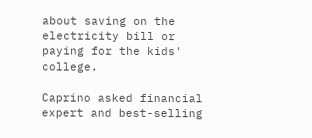about saving on the electricity bill or paying for the kids' college.

Caprino asked financial expert and best-selling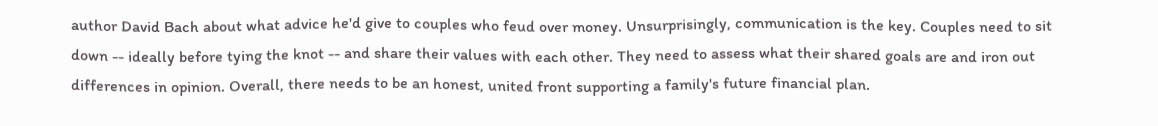author David Bach about what advice he'd give to couples who feud over money. Unsurprisingly, communication is the key. Couples need to sit down -- ideally before tying the knot -- and share their values with each other. They need to assess what their shared goals are and iron out differences in opinion. Overall, there needs to be an honest, united front supporting a family's future financial plan.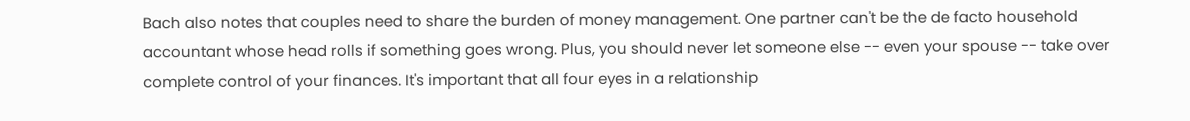Bach also notes that couples need to share the burden of money management. One partner can't be the de facto household accountant whose head rolls if something goes wrong. Plus, you should never let someone else -- even your spouse -- take over complete control of your finances. It's important that all four eyes in a relationship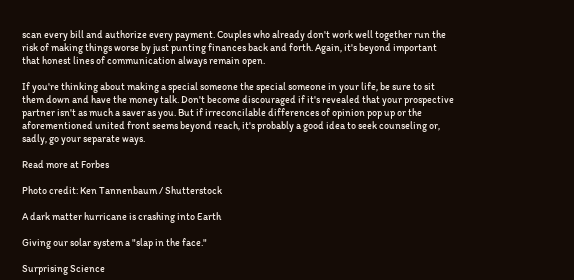scan every bill and authorize every payment. Couples who already don't work well together run the risk of making things worse by just punting finances back and forth. Again, it's beyond important that honest lines of communication always remain open.

If you're thinking about making a special someone the special someone in your life, be sure to sit them down and have the money talk. Don't become discouraged if it's revealed that your prospective partner isn't as much a saver as you. But if irreconcilable differences of opinion pop up or the aforementioned united front seems beyond reach, it's probably a good idea to seek counseling or, sadly, go your separate ways.

Read more at Forbes

Photo credit: Ken Tannenbaum / Shutterstock

A dark matter hurricane is crashing into Earth

Giving our solar system a "slap in the face."

Surprising Science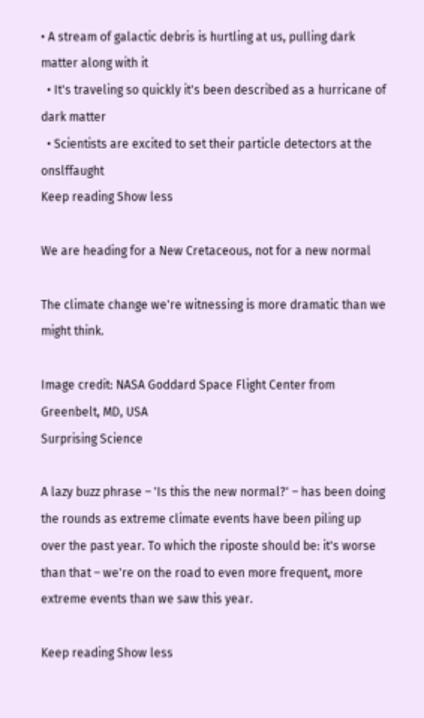• A stream of galactic debris is hurtling at us, pulling dark matter along with it
  • It's traveling so quickly it's been described as a hurricane of dark matter
  • Scientists are excited to set their particle detectors at the onslffaught
Keep reading Show less

We are heading for a New Cretaceous, not for a new normal

The climate change we're witnessing is more dramatic than we might think.

Image credit: NASA Goddard Space Flight Center from Greenbelt, MD, USA
Surprising Science

A lazy buzz phrase – 'Is this the new normal?' – has been doing the rounds as extreme climate events have been piling up over the past year. To which the riposte should be: it's worse than that – we're on the road to even more frequent, more extreme events than we saw this year.

Keep reading Show less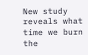New study reveals what time we burn the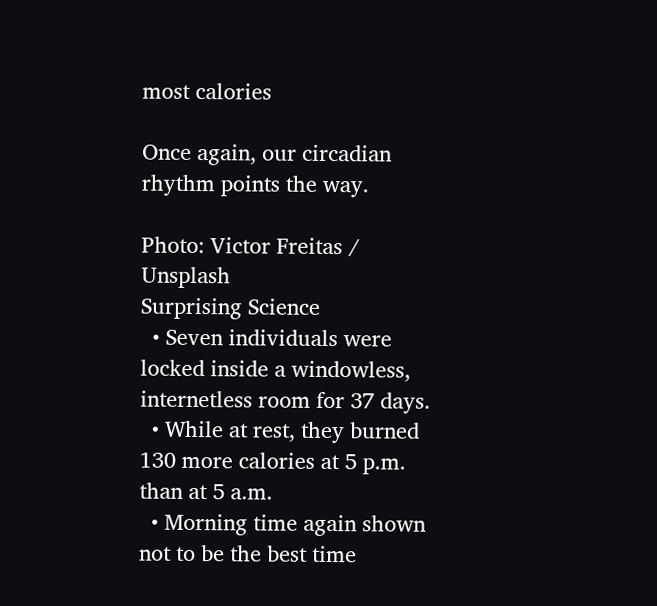most calories

Once again, our circadian rhythm points the way.

Photo: Victor Freitas / Unsplash
Surprising Science
  • Seven individuals were locked inside a windowless, internetless room for 37 days.
  • While at rest, they burned 130 more calories at 5 p.m. than at 5 a.m.
  • Morning time again shown not to be the best time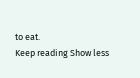to eat.
Keep reading Show less